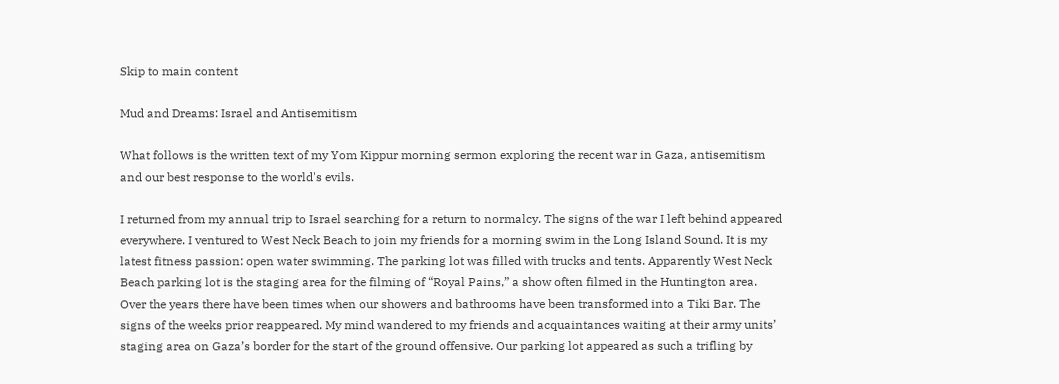Skip to main content

Mud and Dreams: Israel and Antisemitism

What follows is the written text of my Yom Kippur morning sermon exploring the recent war in Gaza, antisemitism and our best response to the world's evils.

I returned from my annual trip to Israel searching for a return to normalcy. The signs of the war I left behind appeared everywhere. I ventured to West Neck Beach to join my friends for a morning swim in the Long Island Sound. It is my latest fitness passion: open water swimming. The parking lot was filled with trucks and tents. Apparently West Neck Beach parking lot is the staging area for the filming of “Royal Pains,” a show often filmed in the Huntington area. Over the years there have been times when our showers and bathrooms have been transformed into a Tiki Bar. The signs of the weeks prior reappeared. My mind wandered to my friends and acquaintances waiting at their army units’ staging area on Gaza’s border for the start of the ground offensive. Our parking lot appeared as such a trifling by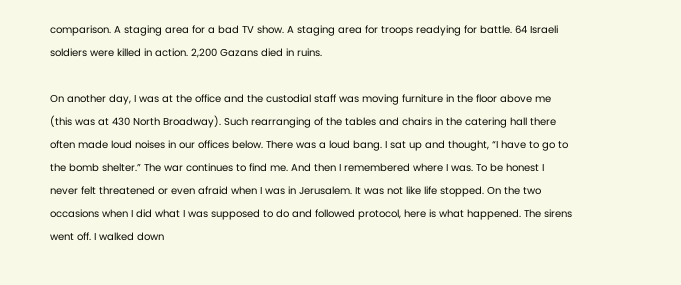comparison. A staging area for a bad TV show. A staging area for troops readying for battle. 64 Israeli soldiers were killed in action. 2,200 Gazans died in ruins.

On another day, I was at the office and the custodial staff was moving furniture in the floor above me (this was at 430 North Broadway). Such rearranging of the tables and chairs in the catering hall there often made loud noises in our offices below. There was a loud bang. I sat up and thought, “I have to go to the bomb shelter.” The war continues to find me. And then I remembered where I was. To be honest I never felt threatened or even afraid when I was in Jerusalem. It was not like life stopped. On the two occasions when I did what I was supposed to do and followed protocol, here is what happened. The sirens went off. I walked down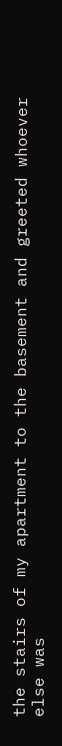the stairs of my apartment to the basement and greeted whoever else was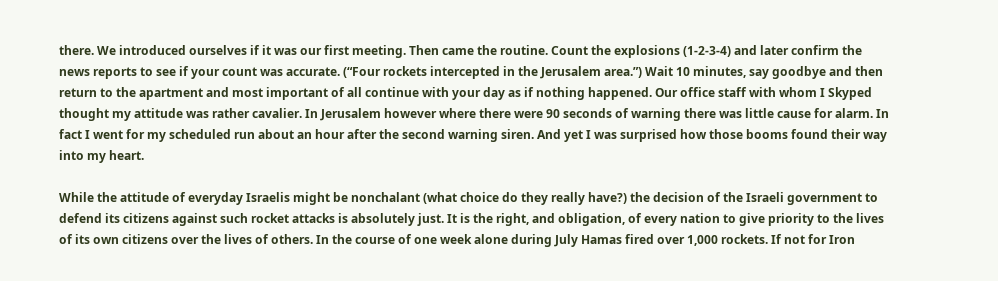there. We introduced ourselves if it was our first meeting. Then came the routine. Count the explosions (1-2-3-4) and later confirm the news reports to see if your count was accurate. (“Four rockets intercepted in the Jerusalem area.”) Wait 10 minutes, say goodbye and then return to the apartment and most important of all continue with your day as if nothing happened. Our office staff with whom I Skyped thought my attitude was rather cavalier. In Jerusalem however where there were 90 seconds of warning there was little cause for alarm. In fact I went for my scheduled run about an hour after the second warning siren. And yet I was surprised how those booms found their way into my heart.

While the attitude of everyday Israelis might be nonchalant (what choice do they really have?) the decision of the Israeli government to defend its citizens against such rocket attacks is absolutely just. It is the right, and obligation, of every nation to give priority to the lives of its own citizens over the lives of others. In the course of one week alone during July Hamas fired over 1,000 rockets. If not for Iron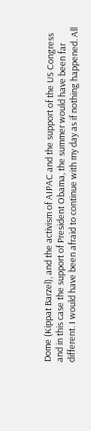Dome (Kippat Barzel), and the activism of AIPAC and the support of the US Congress and in this case the support of President Obama, the summer would have been far different. I would have been afraid to continue with my day as if nothing happened. All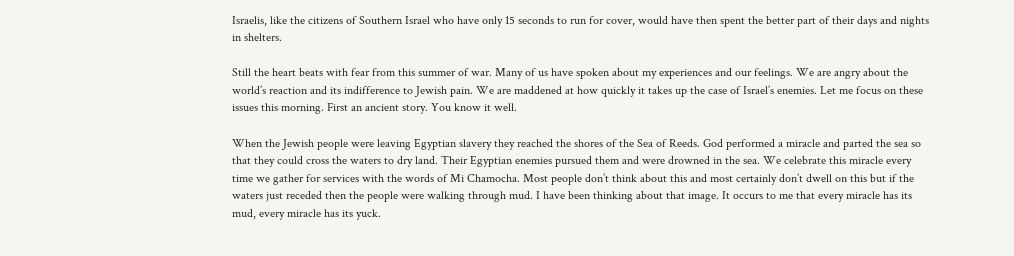Israelis, like the citizens of Southern Israel who have only 15 seconds to run for cover, would have then spent the better part of their days and nights in shelters.

Still the heart beats with fear from this summer of war. Many of us have spoken about my experiences and our feelings. We are angry about the world’s reaction and its indifference to Jewish pain. We are maddened at how quickly it takes up the case of Israel’s enemies. Let me focus on these issues this morning. First an ancient story. You know it well.

When the Jewish people were leaving Egyptian slavery they reached the shores of the Sea of Reeds. God performed a miracle and parted the sea so that they could cross the waters to dry land. Their Egyptian enemies pursued them and were drowned in the sea. We celebrate this miracle every time we gather for services with the words of Mi Chamocha. Most people don’t think about this and most certainly don’t dwell on this but if the waters just receded then the people were walking through mud. I have been thinking about that image. It occurs to me that every miracle has its mud, every miracle has its yuck.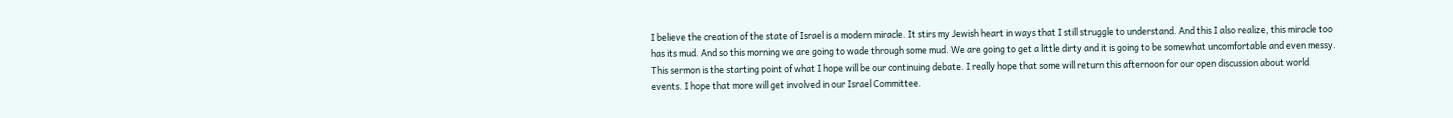I believe the creation of the state of Israel is a modern miracle. It stirs my Jewish heart in ways that I still struggle to understand. And this I also realize, this miracle too has its mud. And so this morning we are going to wade through some mud. We are going to get a little dirty and it is going to be somewhat uncomfortable and even messy. This sermon is the starting point of what I hope will be our continuing debate. I really hope that some will return this afternoon for our open discussion about world events. I hope that more will get involved in our Israel Committee.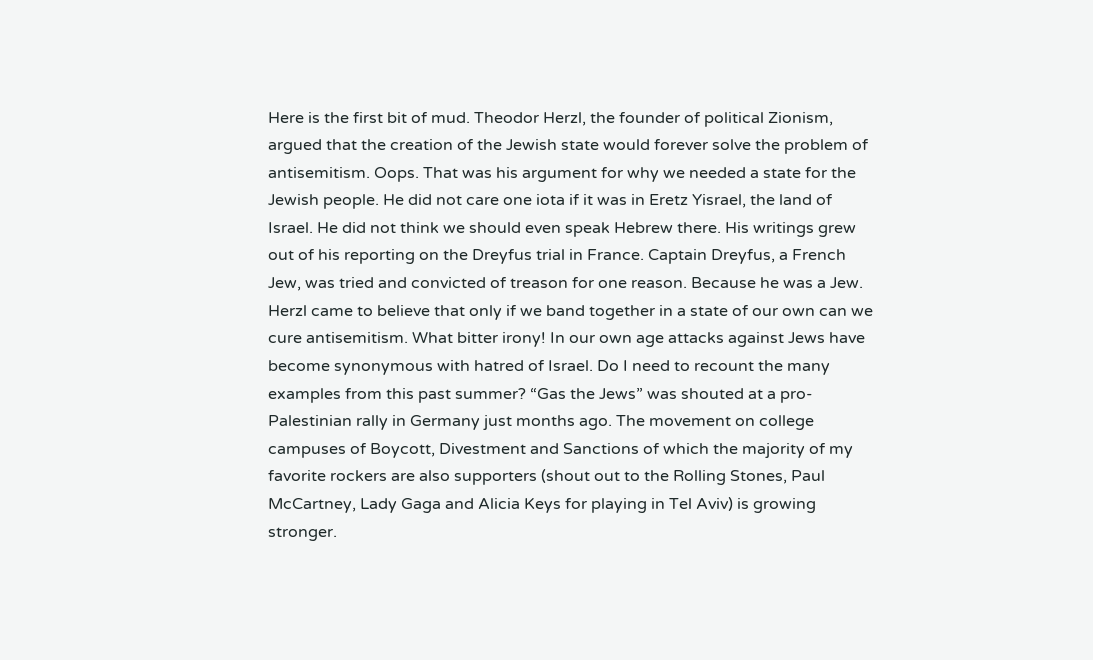Here is the first bit of mud. Theodor Herzl, the founder of political Zionism, argued that the creation of the Jewish state would forever solve the problem of antisemitism. Oops. That was his argument for why we needed a state for the Jewish people. He did not care one iota if it was in Eretz Yisrael, the land of Israel. He did not think we should even speak Hebrew there. His writings grew out of his reporting on the Dreyfus trial in France. Captain Dreyfus, a French Jew, was tried and convicted of treason for one reason. Because he was a Jew. Herzl came to believe that only if we band together in a state of our own can we cure antisemitism. What bitter irony! In our own age attacks against Jews have become synonymous with hatred of Israel. Do I need to recount the many examples from this past summer? “Gas the Jews” was shouted at a pro-Palestinian rally in Germany just months ago. The movement on college campuses of Boycott, Divestment and Sanctions of which the majority of my favorite rockers are also supporters (shout out to the Rolling Stones, Paul McCartney, Lady Gaga and Alicia Keys for playing in Tel Aviv) is growing stronger.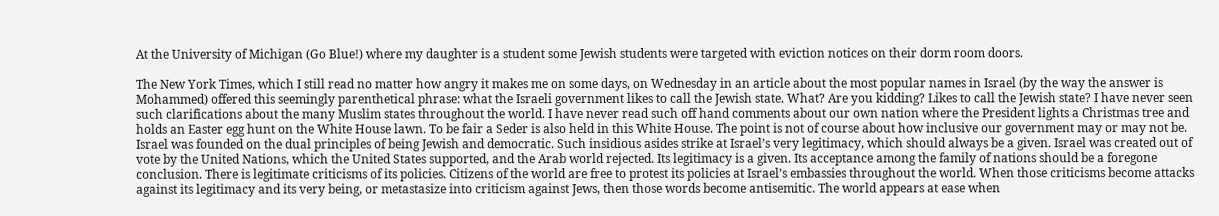At the University of Michigan (Go Blue!) where my daughter is a student some Jewish students were targeted with eviction notices on their dorm room doors.

The New York Times, which I still read no matter how angry it makes me on some days, on Wednesday in an article about the most popular names in Israel (by the way the answer is Mohammed) offered this seemingly parenthetical phrase: what the Israeli government likes to call the Jewish state. What? Are you kidding? Likes to call the Jewish state? I have never seen such clarifications about the many Muslim states throughout the world. I have never read such off hand comments about our own nation where the President lights a Christmas tree and holds an Easter egg hunt on the White House lawn. To be fair a Seder is also held in this White House. The point is not of course about how inclusive our government may or may not be. Israel was founded on the dual principles of being Jewish and democratic. Such insidious asides strike at Israel’s very legitimacy, which should always be a given. Israel was created out of vote by the United Nations, which the United States supported, and the Arab world rejected. Its legitimacy is a given. Its acceptance among the family of nations should be a foregone conclusion. There is legitimate criticisms of its policies. Citizens of the world are free to protest its policies at Israel’s embassies throughout the world. When those criticisms become attacks against its legitimacy and its very being, or metastasize into criticism against Jews, then those words become antisemitic. The world appears at ease when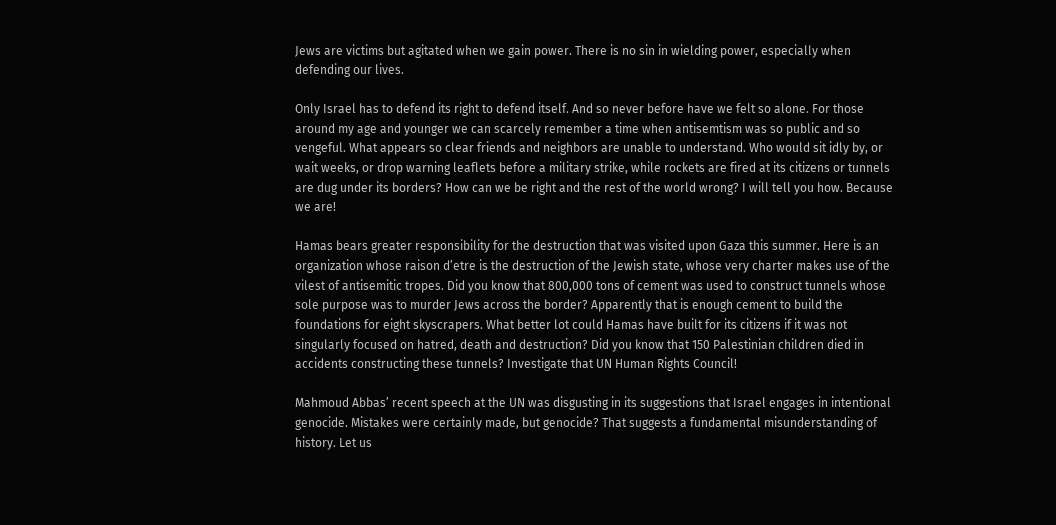Jews are victims but agitated when we gain power. There is no sin in wielding power, especially when defending our lives.

Only Israel has to defend its right to defend itself. And so never before have we felt so alone. For those around my age and younger we can scarcely remember a time when antisemtism was so public and so vengeful. What appears so clear friends and neighbors are unable to understand. Who would sit idly by, or wait weeks, or drop warning leaflets before a military strike, while rockets are fired at its citizens or tunnels are dug under its borders? How can we be right and the rest of the world wrong? I will tell you how. Because we are!

Hamas bears greater responsibility for the destruction that was visited upon Gaza this summer. Here is an organization whose raison d’etre is the destruction of the Jewish state, whose very charter makes use of the vilest of antisemitic tropes. Did you know that 800,000 tons of cement was used to construct tunnels whose sole purpose was to murder Jews across the border? Apparently that is enough cement to build the foundations for eight skyscrapers. What better lot could Hamas have built for its citizens if it was not singularly focused on hatred, death and destruction? Did you know that 150 Palestinian children died in accidents constructing these tunnels? Investigate that UN Human Rights Council!

Mahmoud Abbas’ recent speech at the UN was disgusting in its suggestions that Israel engages in intentional genocide. Mistakes were certainly made, but genocide? That suggests a fundamental misunderstanding of history. Let us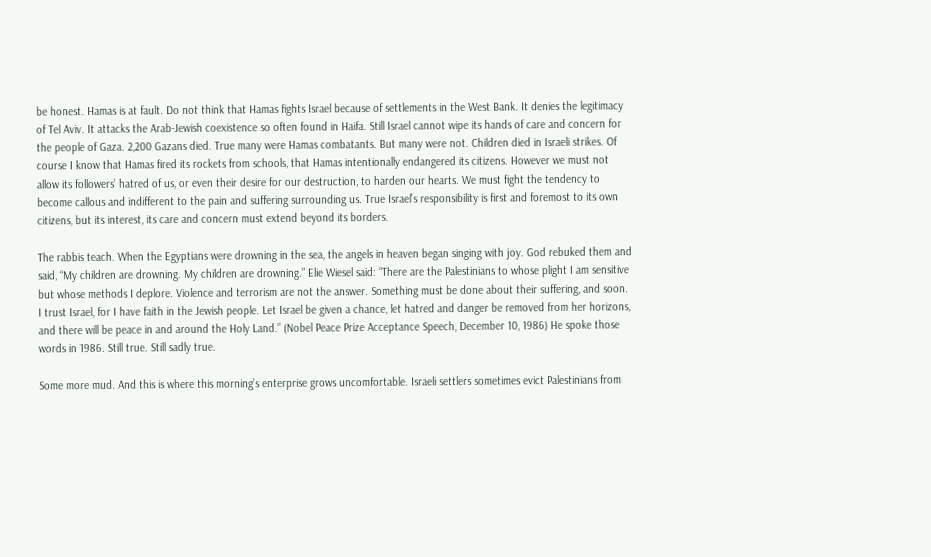be honest. Hamas is at fault. Do not think that Hamas fights Israel because of settlements in the West Bank. It denies the legitimacy of Tel Aviv. It attacks the Arab-Jewish coexistence so often found in Haifa. Still Israel cannot wipe its hands of care and concern for the people of Gaza. 2,200 Gazans died. True many were Hamas combatants. But many were not. Children died in Israeli strikes. Of course I know that Hamas fired its rockets from schools, that Hamas intentionally endangered its citizens. However we must not allow its followers’ hatred of us, or even their desire for our destruction, to harden our hearts. We must fight the tendency to become callous and indifferent to the pain and suffering surrounding us. True Israel’s responsibility is first and foremost to its own citizens, but its interest, its care and concern must extend beyond its borders.

The rabbis teach. When the Egyptians were drowning in the sea, the angels in heaven began singing with joy. God rebuked them and said, “My children are drowning. My children are drowning.” Elie Wiesel said: “There are the Palestinians to whose plight I am sensitive but whose methods I deplore. Violence and terrorism are not the answer. Something must be done about their suffering, and soon. I trust Israel, for I have faith in the Jewish people. Let Israel be given a chance, let hatred and danger be removed from her horizons, and there will be peace in and around the Holy Land.” (Nobel Peace Prize Acceptance Speech, December 10, 1986) He spoke those words in 1986. Still true. Still sadly true.

Some more mud. And this is where this morning’s enterprise grows uncomfortable. Israeli settlers sometimes evict Palestinians from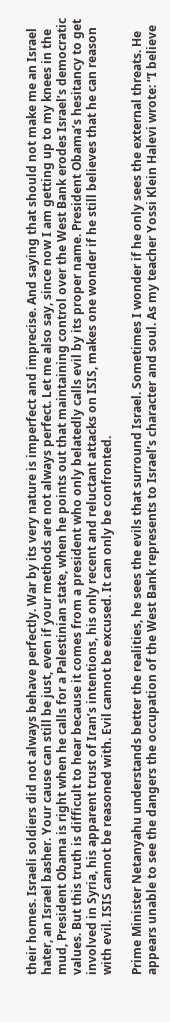their homes. Israeli soldiers did not always behave perfectly. War by its very nature is imperfect and imprecise. And saying that should not make me an Israel hater, an Israel basher. Your cause can still be just, even if your methods are not always perfect. Let me also say, since now I am getting up to my knees in the mud, President Obama is right when he calls for a Palestinian state, when he points out that maintaining control over the West Bank erodes Israel’s democratic values. But this truth is difficult to hear because it comes from a president who only belatedly calls evil by its proper name. President Obama’s hesitancy to get involved in Syria, his apparent trust of Iran’s intentions, his only recent and reluctant attacks on ISIS, makes one wonder if he still believes that he can reason with evil. ISIS cannot be reasoned with. Evil cannot be excused. It can only be confronted.

Prime Minister Netanyahu understands better the realities, he sees the evils that surround Israel. Sometimes I wonder if he only sees the external threats. He appears unable to see the dangers the occupation of the West Bank represents to Israel’s character and soul. As my teacher Yossi Klein Halevi wrote: “I believe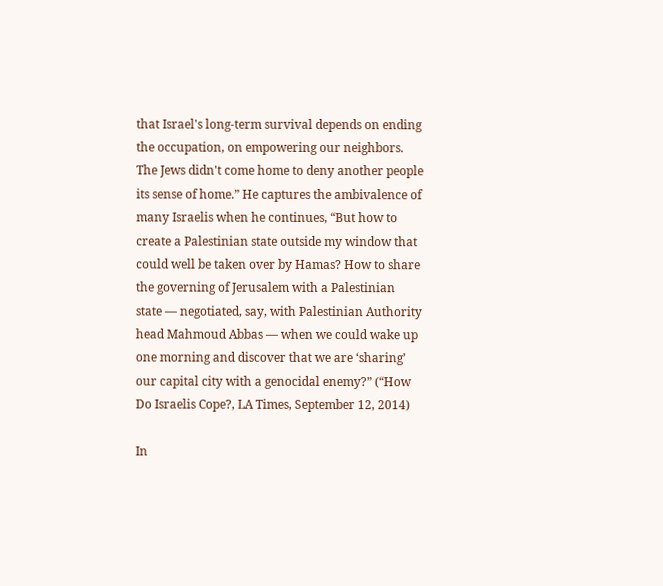that Israel's long-term survival depends on ending the occupation, on empowering our neighbors. The Jews didn't come home to deny another people its sense of home.” He captures the ambivalence of many Israelis when he continues, “But how to create a Palestinian state outside my window that could well be taken over by Hamas? How to share the governing of Jerusalem with a Palestinian state — negotiated, say, with Palestinian Authority head Mahmoud Abbas — when we could wake up one morning and discover that we are ‘sharing’ our capital city with a genocidal enemy?” (“How Do Israelis Cope?, LA Times, September 12, 2014)

In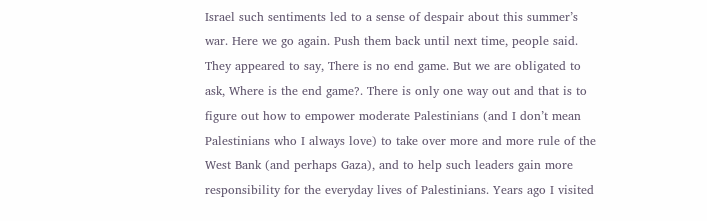Israel such sentiments led to a sense of despair about this summer’s war. Here we go again. Push them back until next time, people said. They appeared to say, There is no end game. But we are obligated to ask, Where is the end game?. There is only one way out and that is to figure out how to empower moderate Palestinians (and I don’t mean Palestinians who I always love) to take over more and more rule of the West Bank (and perhaps Gaza), and to help such leaders gain more responsibility for the everyday lives of Palestinians. Years ago I visited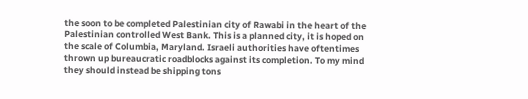the soon to be completed Palestinian city of Rawabi in the heart of the Palestinian controlled West Bank. This is a planned city, it is hoped on the scale of Columbia, Maryland. Israeli authorities have oftentimes thrown up bureaucratic roadblocks against its completion. To my mind they should instead be shipping tons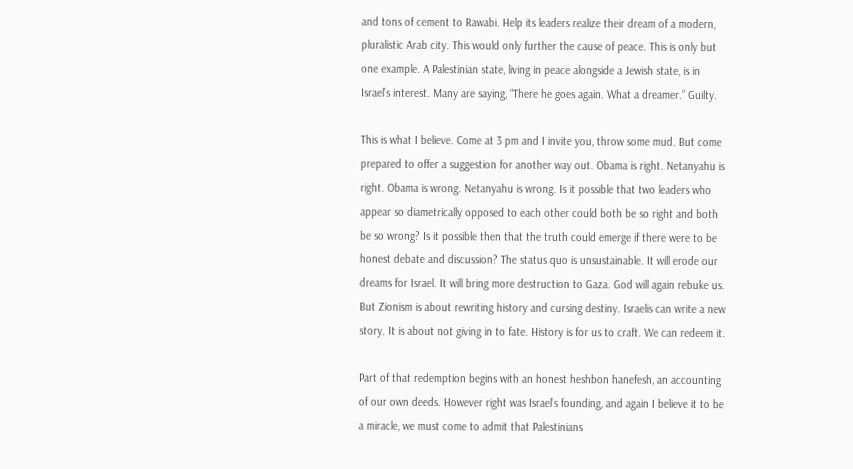and tons of cement to Rawabi. Help its leaders realize their dream of a modern, pluralistic Arab city. This would only further the cause of peace. This is only but one example. A Palestinian state, living in peace alongside a Jewish state, is in Israel’s interest. Many are saying, “There he goes again. What a dreamer.” Guilty.

This is what I believe. Come at 3 pm and I invite you, throw some mud. But come prepared to offer a suggestion for another way out. Obama is right. Netanyahu is right. Obama is wrong. Netanyahu is wrong. Is it possible that two leaders who appear so diametrically opposed to each other could both be so right and both be so wrong? Is it possible then that the truth could emerge if there were to be honest debate and discussion? The status quo is unsustainable. It will erode our dreams for Israel. It will bring more destruction to Gaza. God will again rebuke us. But Zionism is about rewriting history and cursing destiny. Israelis can write a new story. It is about not giving in to fate. History is for us to craft. We can redeem it.

Part of that redemption begins with an honest heshbon hanefesh, an accounting of our own deeds. However right was Israel’s founding, and again I believe it to be a miracle, we must come to admit that Palestinians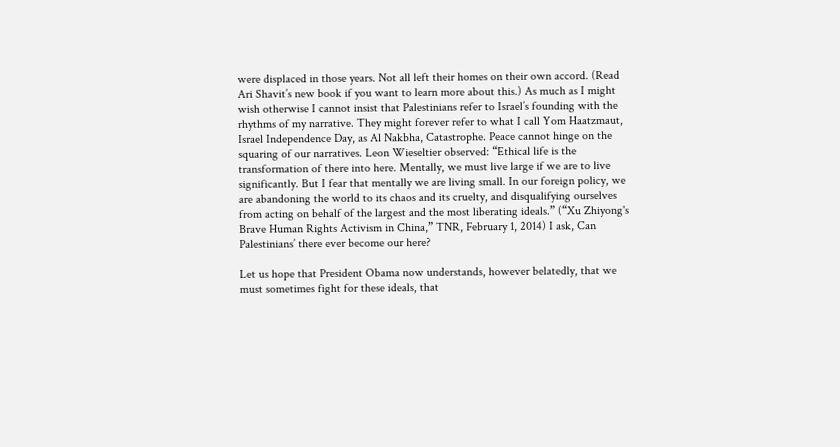were displaced in those years. Not all left their homes on their own accord. (Read Ari Shavit’s new book if you want to learn more about this.) As much as I might wish otherwise I cannot insist that Palestinians refer to Israel’s founding with the rhythms of my narrative. They might forever refer to what I call Yom Haatzmaut, Israel Independence Day, as Al Nakbha, Catastrophe. Peace cannot hinge on the squaring of our narratives. Leon Wieseltier observed: “Ethical life is the transformation of there into here. Mentally, we must live large if we are to live significantly. But I fear that mentally we are living small. In our foreign policy, we are abandoning the world to its chaos and its cruelty, and disqualifying ourselves from acting on behalf of the largest and the most liberating ideals.” (“Xu Zhiyong's Brave Human Rights Activism in China,” TNR, February 1, 2014) I ask, Can Palestinians’ there ever become our here?

Let us hope that President Obama now understands, however belatedly, that we must sometimes fight for these ideals, that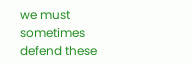we must sometimes defend these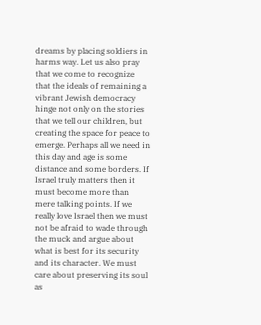dreams by placing soldiers in harms way. Let us also pray that we come to recognize that the ideals of remaining a vibrant Jewish democracy hinge not only on the stories that we tell our children, but creating the space for peace to emerge. Perhaps all we need in this day and age is some distance and some borders. If Israel truly matters then it must become more than mere talking points. If we really love Israel then we must not be afraid to wade through the muck and argue about what is best for its security and its character. We must care about preserving its soul as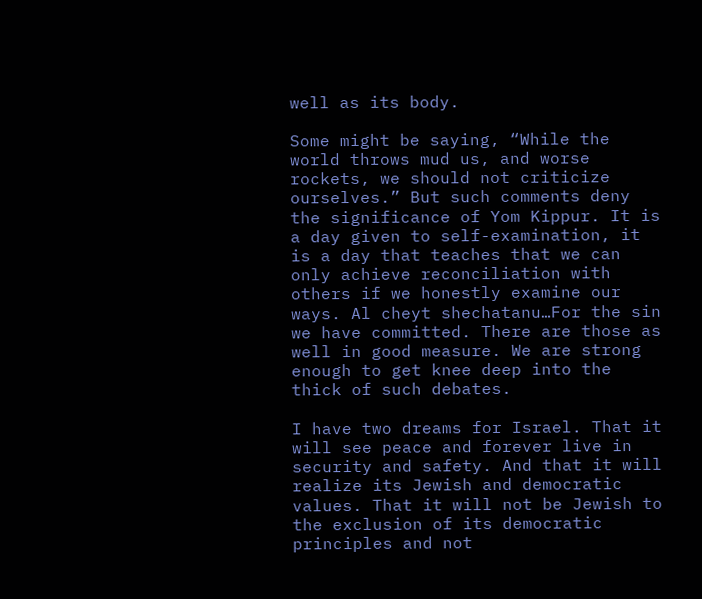well as its body.

Some might be saying, “While the world throws mud us, and worse rockets, we should not criticize ourselves.” But such comments deny the significance of Yom Kippur. It is a day given to self-examination, it is a day that teaches that we can only achieve reconciliation with others if we honestly examine our ways. Al cheyt shechatanu…For the sin we have committed. There are those as well in good measure. We are strong enough to get knee deep into the thick of such debates.

I have two dreams for Israel. That it will see peace and forever live in security and safety. And that it will realize its Jewish and democratic values. That it will not be Jewish to the exclusion of its democratic principles and not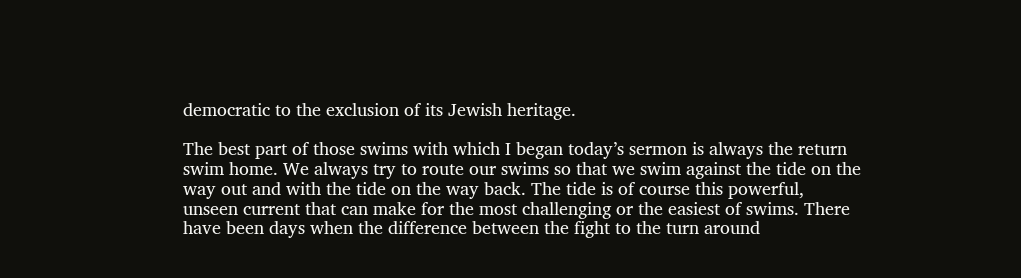democratic to the exclusion of its Jewish heritage.

The best part of those swims with which I began today’s sermon is always the return swim home. We always try to route our swims so that we swim against the tide on the way out and with the tide on the way back. The tide is of course this powerful, unseen current that can make for the most challenging or the easiest of swims. There have been days when the difference between the fight to the turn around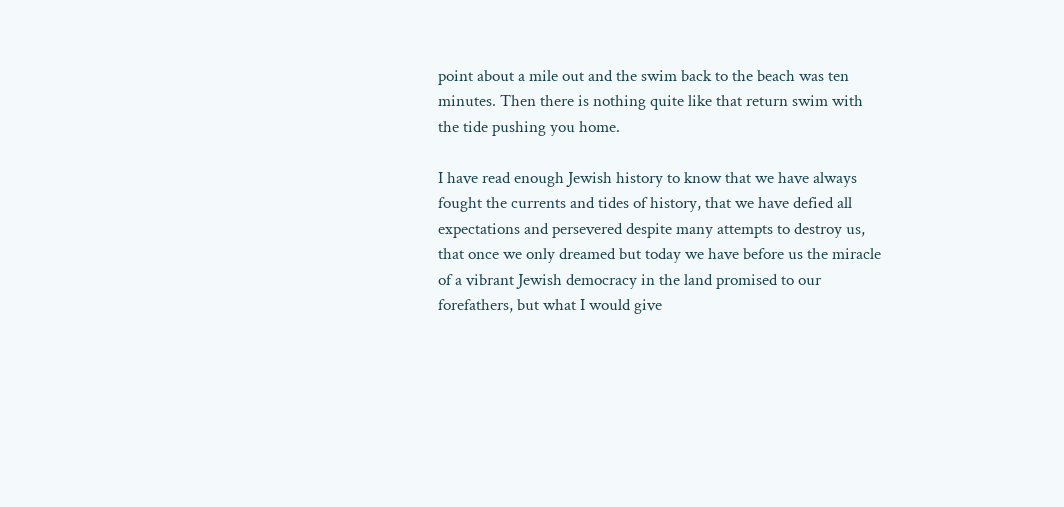point about a mile out and the swim back to the beach was ten minutes. Then there is nothing quite like that return swim with the tide pushing you home.

I have read enough Jewish history to know that we have always fought the currents and tides of history, that we have defied all expectations and persevered despite many attempts to destroy us, that once we only dreamed but today we have before us the miracle of a vibrant Jewish democracy in the land promised to our forefathers, but what I would give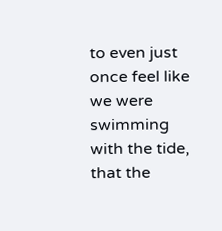to even just once feel like we were swimming with the tide, that the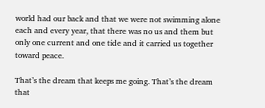world had our back and that we were not swimming alone each and every year, that there was no us and them but only one current and one tide and it carried us together toward peace.

That’s the dream that keeps me going. That’s the dream that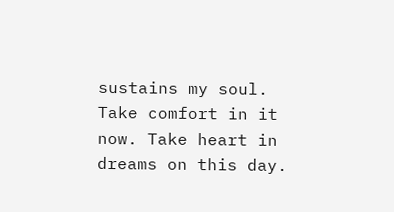sustains my soul. Take comfort in it now. Take heart in dreams on this day.